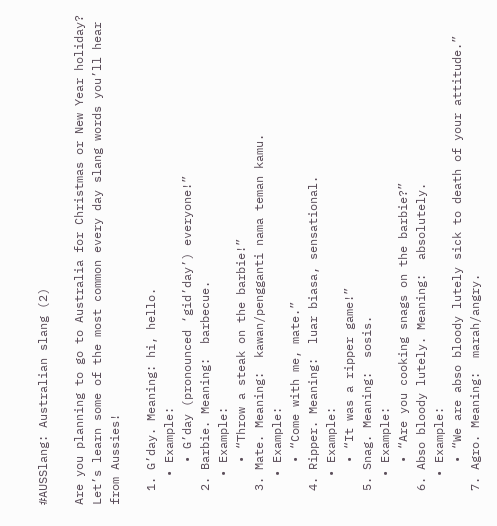#AUSSlang: Australian slang (2)

Are you planning to go to Australia for Christmas or New Year holiday? Let’s learn some of the most common every day slang words you’ll hear from Aussies!

  1. G’day. Meaning: hi, hello.
    • Example:
      • G’day (pronounced ‘gid’day’) everyone!”
  2. Barbie. Meaning:  barbecue.
    • Example:
      • “Throw a steak on the barbie!”
  3. Mate. Meaning:  kawan/pengganti nama teman kamu.
    • Example:
      • “Come with me, mate.”
  4. Ripper. Meaning:  luar biasa, sensational.
    • Example:
      • “It was a ripper game!”
  5. Snag. Meaning:  sosis.
    • Example:
      • “Are you cooking snags on the barbie?”
  6. Abso bloody lutely. Meaning:  absolutely.
    • Example:
      • “We are abso bloody lutely sick to death of your attitude.”
  7. Agro. Meaning:  marah/angry.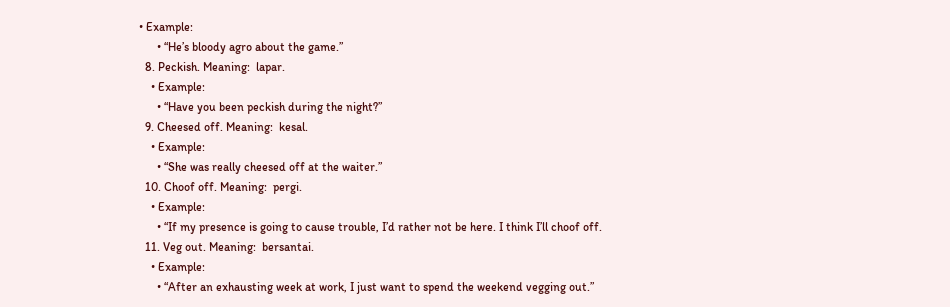• Example:
      • “He’s bloody agro about the game.”
  8. Peckish. Meaning:  lapar.
    • Example:
      • “Have you been peckish during the night?”
  9. Cheesed off. Meaning:  kesal.
    • Example:
      • “She was really cheesed off at the waiter.”
  10. Choof off. Meaning:  pergi.
    • Example:
      • “If my presence is going to cause trouble, I’d rather not be here. I think I’ll choof off.
  11. Veg out. Meaning:  bersantai.
    • Example:
      • “After an exhausting week at work, I just want to spend the weekend vegging out.”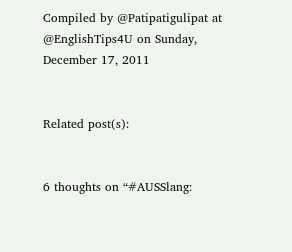Compiled by @Patipatigulipat at @EnglishTips4U on Sunday, December 17, 2011


Related post(s):


6 thoughts on “#AUSSlang: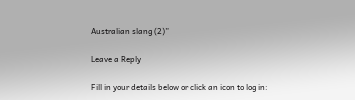Australian slang (2)”

Leave a Reply

Fill in your details below or click an icon to log in: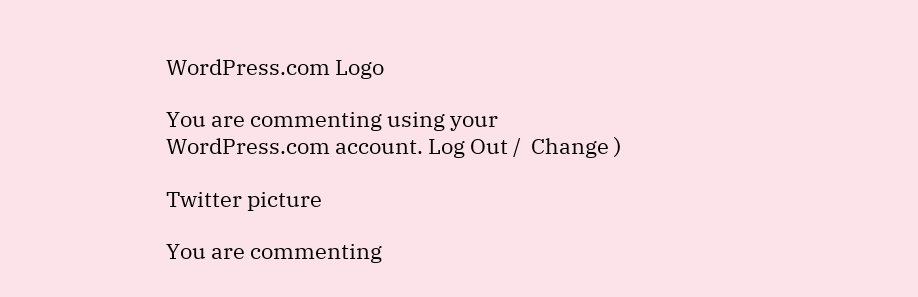WordPress.com Logo

You are commenting using your WordPress.com account. Log Out /  Change )

Twitter picture

You are commenting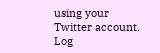using your Twitter account. Log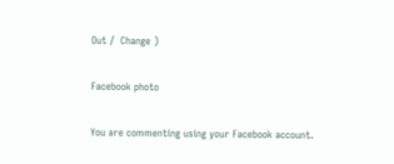Out /  Change )

Facebook photo

You are commenting using your Facebook account.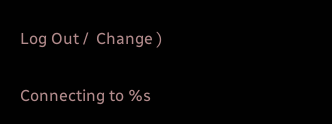Log Out /  Change )

Connecting to %s